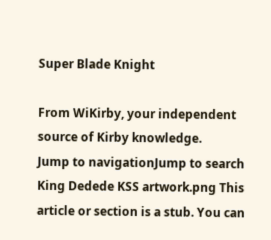Super Blade Knight

From WiKirby, your independent source of Kirby knowledge.
Jump to navigationJump to search
King Dedede KSS artwork.png This article or section is a stub. You can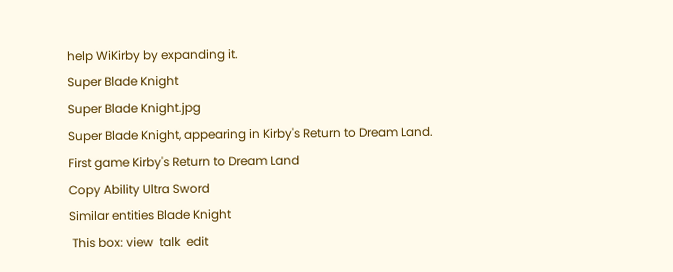help WiKirby by expanding it.
Super Blade Knight
Super Blade Knight.jpg
Super Blade Knight, appearing in Kirby's Return to Dream Land.
First game Kirby's Return to Dream Land
Copy Ability Ultra Sword
Similar entities Blade Knight
 This box: view  talk  edit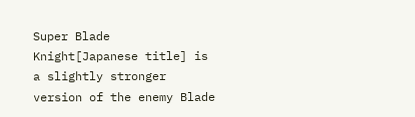Super Blade Knight[Japanese title] is a slightly stronger version of the enemy Blade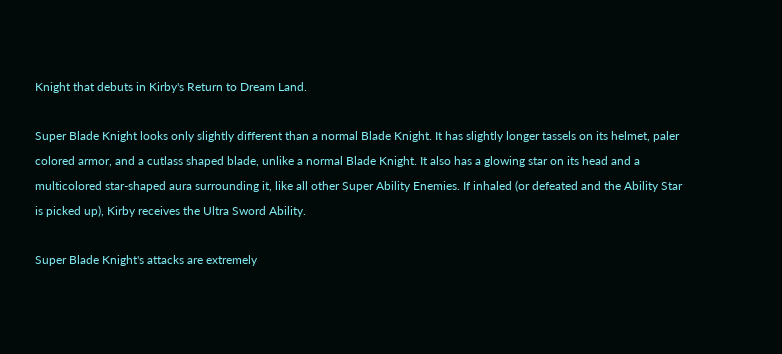Knight that debuts in Kirby's Return to Dream Land.

Super Blade Knight looks only slightly different than a normal Blade Knight. It has slightly longer tassels on its helmet, paler colored armor, and a cutlass shaped blade, unlike a normal Blade Knight. It also has a glowing star on its head and a multicolored star-shaped aura surrounding it, like all other Super Ability Enemies. If inhaled (or defeated and the Ability Star is picked up), Kirby receives the Ultra Sword Ability.

Super Blade Knight's attacks are extremely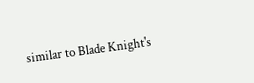similar to Blade Knight's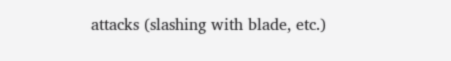attacks (slashing with blade, etc.)